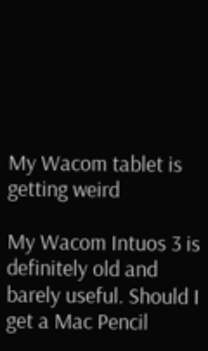My Wacom tablet is getting weird

My Wacom Intuos 3 is definitely old and barely useful. Should I get a Mac Pencil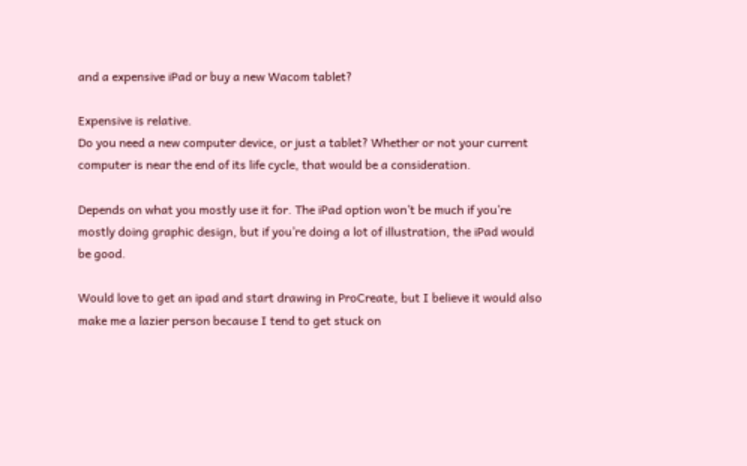and a expensive iPad or buy a new Wacom tablet?

Expensive is relative.
Do you need a new computer device, or just a tablet? Whether or not your current computer is near the end of its life cycle, that would be a consideration.

Depends on what you mostly use it for. The iPad option won’t be much if you’re mostly doing graphic design, but if you’re doing a lot of illustration, the iPad would be good.

Would love to get an ipad and start drawing in ProCreate, but I believe it would also make me a lazier person because I tend to get stuck on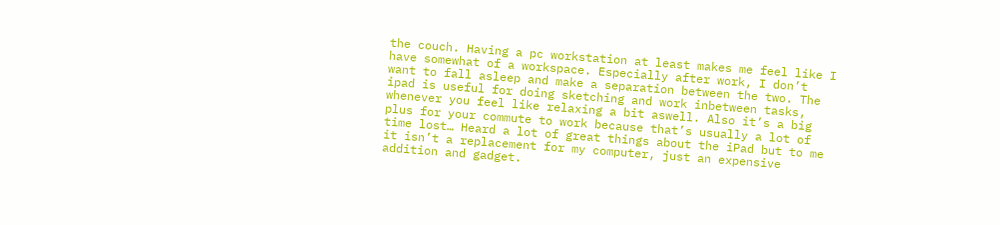the couch. Having a pc workstation at least makes me feel like I have somewhat of a workspace. Especially after work, I don’t want to fall asleep and make a separation between the two. The ipad is useful for doing sketching and work inbetween tasks, whenever you feel like relaxing a bit aswell. Also it’s a big plus for your commute to work because that’s usually a lot of time lost… Heard a lot of great things about the iPad but to me it isn’t a replacement for my computer, just an expensive addition and gadget.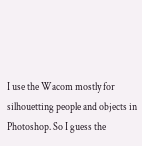I use the Wacom mostly for silhouetting people and objects in Photoshop. So I guess the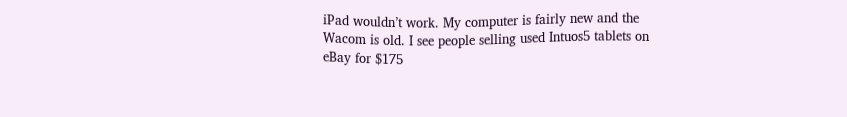iPad wouldn’t work. My computer is fairly new and the Wacom is old. I see people selling used Intuos5 tablets on eBay for $175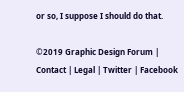or so, I suppose I should do that.

©2019 Graphic Design Forum | Contact | Legal | Twitter | Facebook